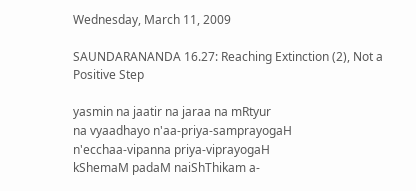Wednesday, March 11, 2009

SAUNDARANANDA 16.27: Reaching Extinction (2), Not a Positive Step

yasmin na jaatir na jaraa na mRtyur
na vyaadhayo n'aa-priya-samprayogaH
n'ecchaa-vipanna priya-viprayogaH
kShemaM padaM naiShThikam a-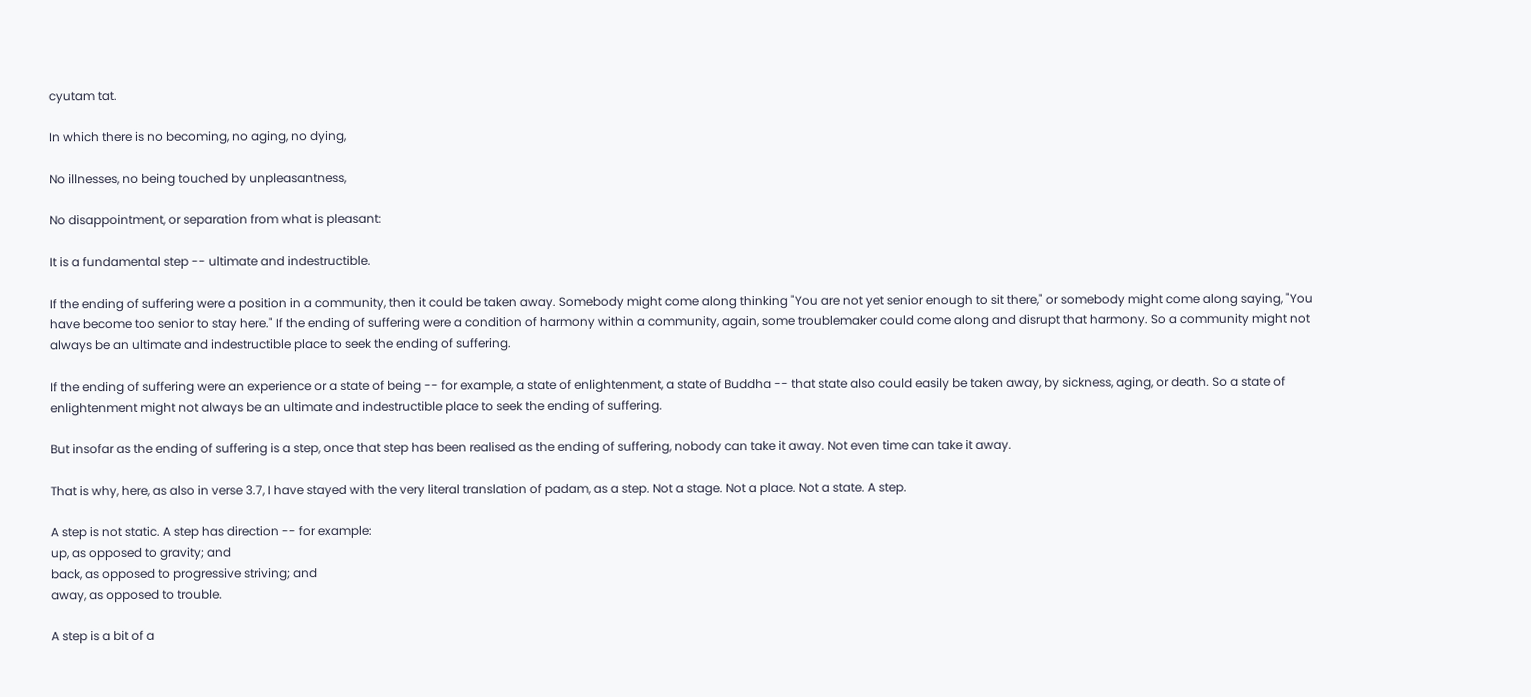cyutam tat.

In which there is no becoming, no aging, no dying,

No illnesses, no being touched by unpleasantness,

No disappointment, or separation from what is pleasant:

It is a fundamental step -- ultimate and indestructible.

If the ending of suffering were a position in a community, then it could be taken away. Somebody might come along thinking "You are not yet senior enough to sit there," or somebody might come along saying, "You have become too senior to stay here." If the ending of suffering were a condition of harmony within a community, again, some troublemaker could come along and disrupt that harmony. So a community might not always be an ultimate and indestructible place to seek the ending of suffering.

If the ending of suffering were an experience or a state of being -- for example, a state of enlightenment, a state of Buddha -- that state also could easily be taken away, by sickness, aging, or death. So a state of enlightenment might not always be an ultimate and indestructible place to seek the ending of suffering.

But insofar as the ending of suffering is a step, once that step has been realised as the ending of suffering, nobody can take it away. Not even time can take it away.

That is why, here, as also in verse 3.7, I have stayed with the very literal translation of padam, as a step. Not a stage. Not a place. Not a state. A step.

A step is not static. A step has direction -- for example:
up, as opposed to gravity; and
back, as opposed to progressive striving; and
away, as opposed to trouble.

A step is a bit of a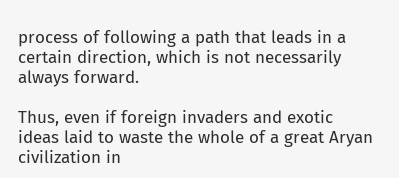process of following a path that leads in a certain direction, which is not necessarily always forward.

Thus, even if foreign invaders and exotic ideas laid to waste the whole of a great Aryan civilization in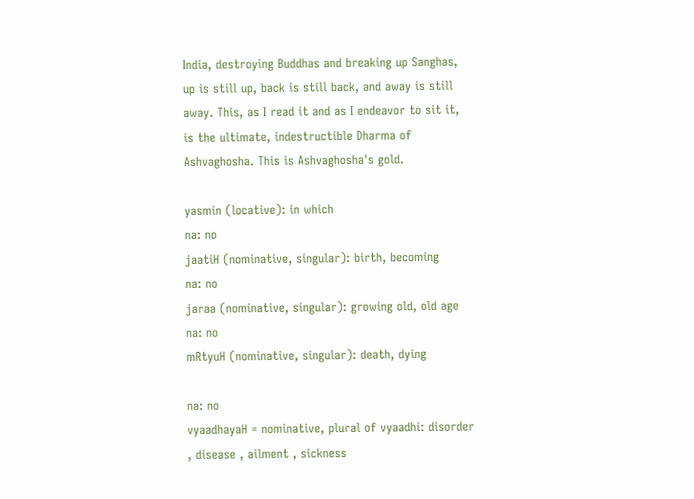India, destroying Buddhas and breaking up Sanghas, up is still up, back is still back, and away is still away. This, as I read it and as I endeavor to sit it, is the ultimate, indestructible Dharma of Ashvaghosha. This is Ashvaghosha's gold.

yasmin (locative): in which
na: no
jaatiH (nominative, singular): birth, becoming
na: no
jaraa (nominative, singular): growing old, old age
na: no
mRtyuH (nominative, singular): death, dying

na: no
vyaadhayaH = nominative, plural of vyaadhi: disorder , disease , ailment , sickness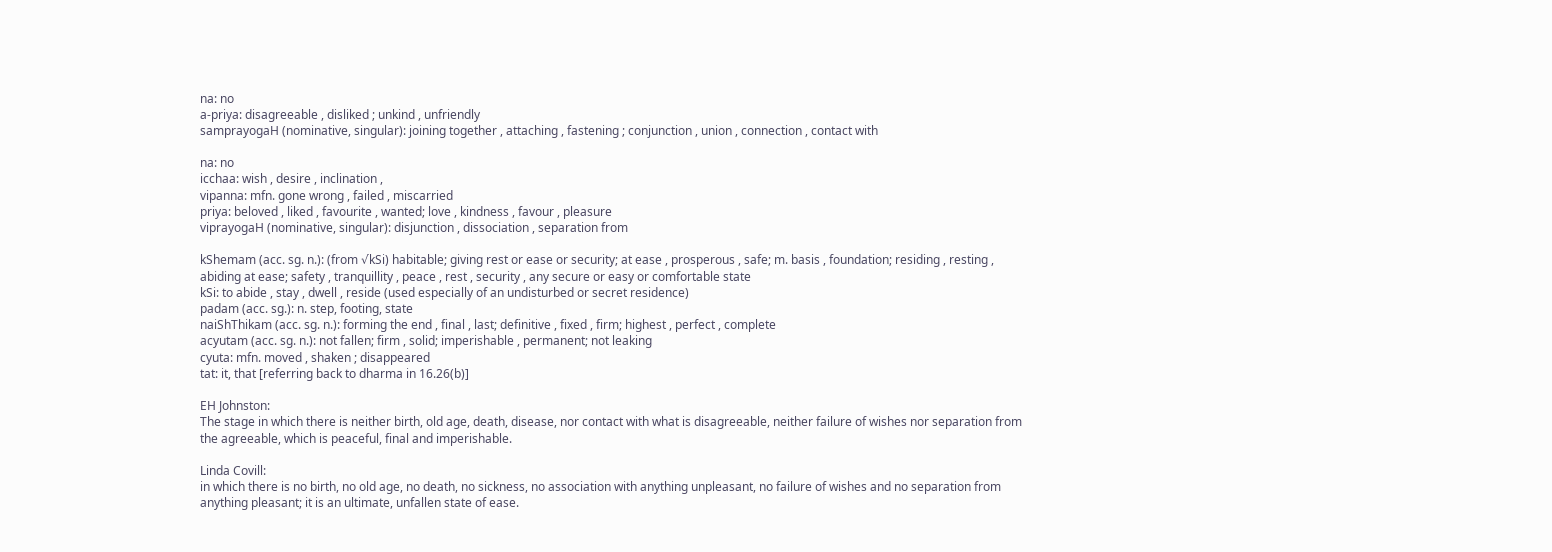na: no
a-priya: disagreeable , disliked ; unkind , unfriendly
samprayogaH (nominative, singular): joining together , attaching , fastening ; conjunction , union , connection , contact with

na: no
icchaa: wish , desire , inclination ,
vipanna: mfn. gone wrong , failed , miscarried
priya: beloved , liked , favourite , wanted; love , kindness , favour , pleasure
viprayogaH (nominative, singular): disjunction , dissociation , separation from

kShemam (acc. sg. n.): (from √kSi) habitable; giving rest or ease or security; at ease , prosperous , safe; m. basis , foundation; residing , resting , abiding at ease; safety , tranquillity , peace , rest , security , any secure or easy or comfortable state
kSi: to abide , stay , dwell , reside (used especially of an undisturbed or secret residence)
padam (acc. sg.): n. step, footing, state
naiShThikam (acc. sg. n.): forming the end , final , last; definitive , fixed , firm; highest , perfect , complete
acyutam (acc. sg. n.): not fallen; firm , solid; imperishable , permanent; not leaking
cyuta: mfn. moved , shaken ; disappeared
tat: it, that [referring back to dharma in 16.26(b)]

EH Johnston:
The stage in which there is neither birth, old age, death, disease, nor contact with what is disagreeable, neither failure of wishes nor separation from the agreeable, which is peaceful, final and imperishable.

Linda Covill:
in which there is no birth, no old age, no death, no sickness, no association with anything unpleasant, no failure of wishes and no separation from anything pleasant; it is an ultimate, unfallen state of ease.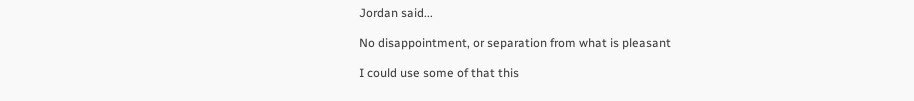Jordan said...

No disappointment, or separation from what is pleasant

I could use some of that this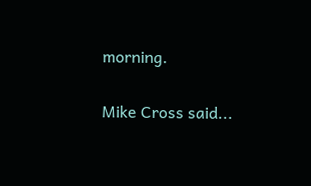morning.

Mike Cross said...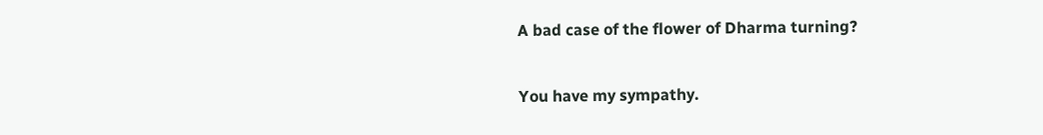A bad case of the flower of Dharma turning?

You have my sympathy.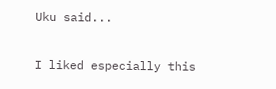Uku said...

I liked especially this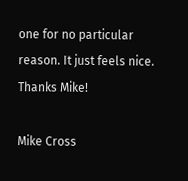one for no particular reason. It just feels nice. Thanks Mike!

Mike Cross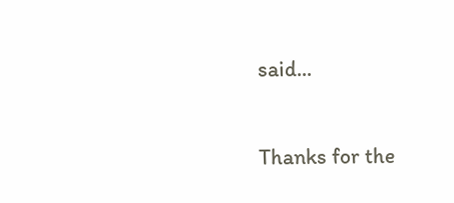said...

Thanks for the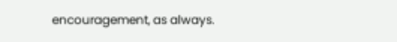encouragement, as always.